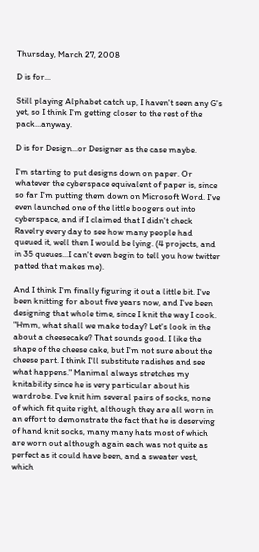Thursday, March 27, 2008

D is for...

Still playing Alphabet catch up, I haven't seen any G's yet, so I think I'm getting closer to the rest of the pack...anyway.

D is for Design...or Designer as the case maybe.

I'm starting to put designs down on paper. Or whatever the cyberspace equivalent of paper is, since so far I'm putting them down on Microsoft Word. I've even launched one of the little boogers out into cyberspace, and if I claimed that I didn't check Ravelry every day to see how many people had queued it, well then I would be lying. (4 projects, and in 35 queues...I can't even begin to tell you how twitter patted that makes me).

And I think I'm finally figuring it out a little bit. I've been knitting for about five years now, and I've been designing that whole time, since I knit the way I cook. "Hmm, what shall we make today? Let's look in the about a cheesecake? That sounds good. I like the shape of the cheese cake, but I'm not sure about the cheese part. I think I'll substitute radishes and see what happens." Manimal always stretches my knitability since he is very particular about his wardrobe. I've knit him several pairs of socks, none of which fit quite right, although they are all worn in an effort to demonstrate the fact that he is deserving of hand knit socks, many many hats most of which are worn out although again each was not quite as perfect as it could have been, and a sweater vest, which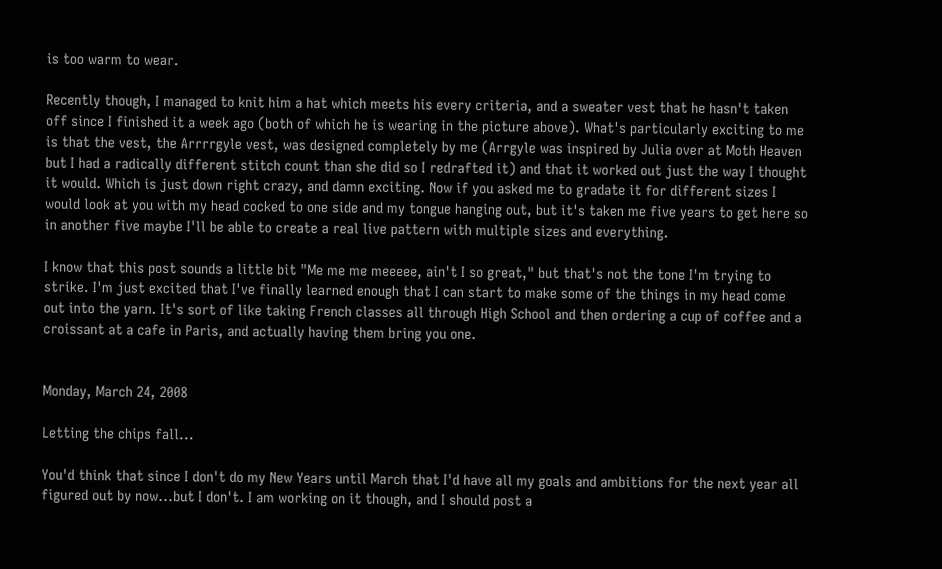is too warm to wear.

Recently though, I managed to knit him a hat which meets his every criteria, and a sweater vest that he hasn't taken off since I finished it a week ago (both of which he is wearing in the picture above). What's particularly exciting to me is that the vest, the Arrrrgyle vest, was designed completely by me (Arrgyle was inspired by Julia over at Moth Heaven but I had a radically different stitch count than she did so I redrafted it) and that it worked out just the way I thought it would. Which is just down right crazy, and damn exciting. Now if you asked me to gradate it for different sizes I would look at you with my head cocked to one side and my tongue hanging out, but it's taken me five years to get here so in another five maybe I'll be able to create a real live pattern with multiple sizes and everything.

I know that this post sounds a little bit "Me me me meeeee, ain't I so great," but that's not the tone I'm trying to strike. I'm just excited that I've finally learned enough that I can start to make some of the things in my head come out into the yarn. It's sort of like taking French classes all through High School and then ordering a cup of coffee and a croissant at a cafe in Paris, and actually having them bring you one.


Monday, March 24, 2008

Letting the chips fall...

You'd think that since I don't do my New Years until March that I'd have all my goals and ambitions for the next year all figured out by now...but I don't. I am working on it though, and I should post a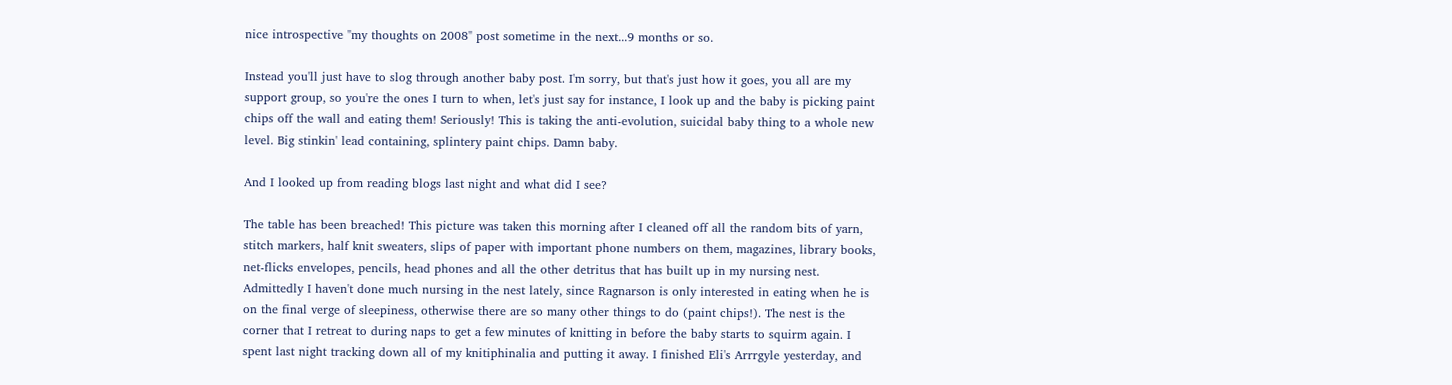nice introspective "my thoughts on 2008" post sometime in the next...9 months or so.

Instead you'll just have to slog through another baby post. I'm sorry, but that's just how it goes, you all are my support group, so you're the ones I turn to when, let's just say for instance, I look up and the baby is picking paint chips off the wall and eating them! Seriously! This is taking the anti-evolution, suicidal baby thing to a whole new level. Big stinkin' lead containing, splintery paint chips. Damn baby.

And I looked up from reading blogs last night and what did I see?

The table has been breached! This picture was taken this morning after I cleaned off all the random bits of yarn, stitch markers, half knit sweaters, slips of paper with important phone numbers on them, magazines, library books, net-flicks envelopes, pencils, head phones and all the other detritus that has built up in my nursing nest. Admittedly I haven't done much nursing in the nest lately, since Ragnarson is only interested in eating when he is on the final verge of sleepiness, otherwise there are so many other things to do (paint chips!). The nest is the corner that I retreat to during naps to get a few minutes of knitting in before the baby starts to squirm again. I spent last night tracking down all of my knitiphinalia and putting it away. I finished Eli's Arrrgyle yesterday, and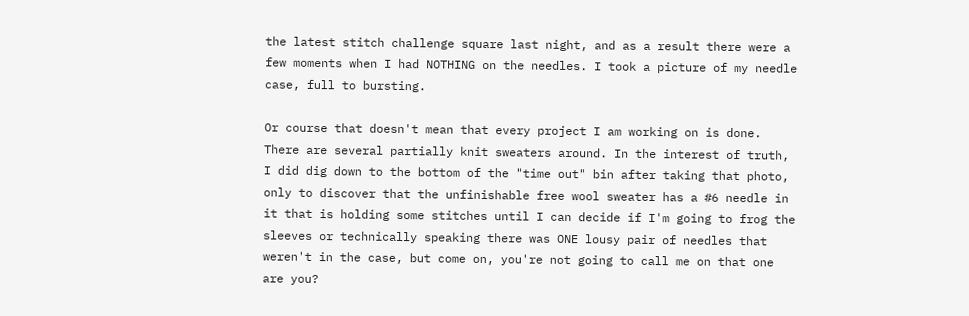the latest stitch challenge square last night, and as a result there were a few moments when I had NOTHING on the needles. I took a picture of my needle case, full to bursting.

Or course that doesn't mean that every project I am working on is done. There are several partially knit sweaters around. In the interest of truth, I did dig down to the bottom of the "time out" bin after taking that photo, only to discover that the unfinishable free wool sweater has a #6 needle in it that is holding some stitches until I can decide if I'm going to frog the sleeves or technically speaking there was ONE lousy pair of needles that weren't in the case, but come on, you're not going to call me on that one are you?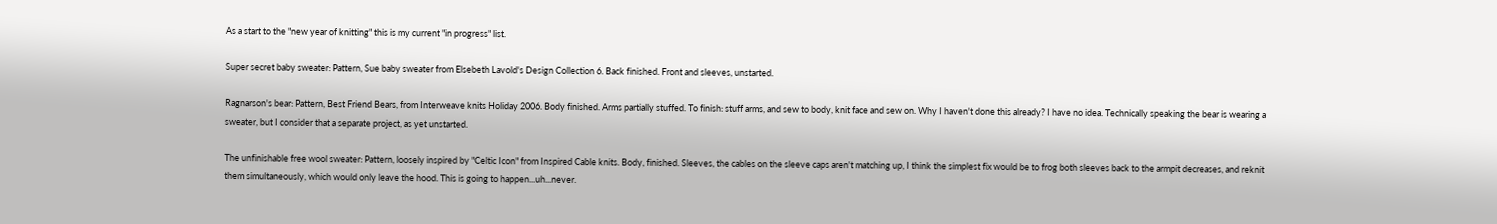As a start to the "new year of knitting" this is my current "in progress" list.

Super secret baby sweater: Pattern, Sue baby sweater from Elsebeth Lavold's Design Collection 6. Back finished. Front and sleeves, unstarted.

Ragnarson's bear: Pattern, Best Friend Bears, from Interweave knits Holiday 2006. Body finished. Arms partially stuffed. To finish: stuff arms, and sew to body, knit face and sew on. Why I haven't done this already? I have no idea. Technically speaking the bear is wearing a sweater, but I consider that a separate project, as yet unstarted.

The unfinishable free wool sweater: Pattern, loosely inspired by "Celtic Icon" from Inspired Cable knits. Body, finished. Sleeves, the cables on the sleeve caps aren't matching up, I think the simplest fix would be to frog both sleeves back to the armpit decreases, and reknit them simultaneously, which would only leave the hood. This is going to happen...uh...never.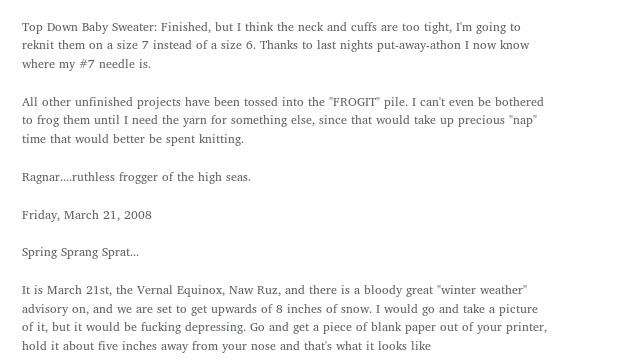Top Down Baby Sweater: Finished, but I think the neck and cuffs are too tight, I'm going to reknit them on a size 7 instead of a size 6. Thanks to last nights put-away-athon I now know where my #7 needle is.

All other unfinished projects have been tossed into the "FROGIT" pile. I can't even be bothered to frog them until I need the yarn for something else, since that would take up precious "nap" time that would better be spent knitting.

Ragnar....ruthless frogger of the high seas.

Friday, March 21, 2008

Spring Sprang Sprat...

It is March 21st, the Vernal Equinox, Naw Ruz, and there is a bloody great "winter weather" advisory on, and we are set to get upwards of 8 inches of snow. I would go and take a picture of it, but it would be fucking depressing. Go and get a piece of blank paper out of your printer, hold it about five inches away from your nose and that's what it looks like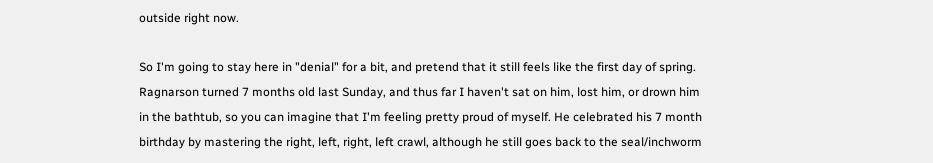outside right now.

So I'm going to stay here in "denial" for a bit, and pretend that it still feels like the first day of spring.
Ragnarson turned 7 months old last Sunday, and thus far I haven't sat on him, lost him, or drown him in the bathtub, so you can imagine that I'm feeling pretty proud of myself. He celebrated his 7 month birthday by mastering the right, left, right, left crawl, although he still goes back to the seal/inchworm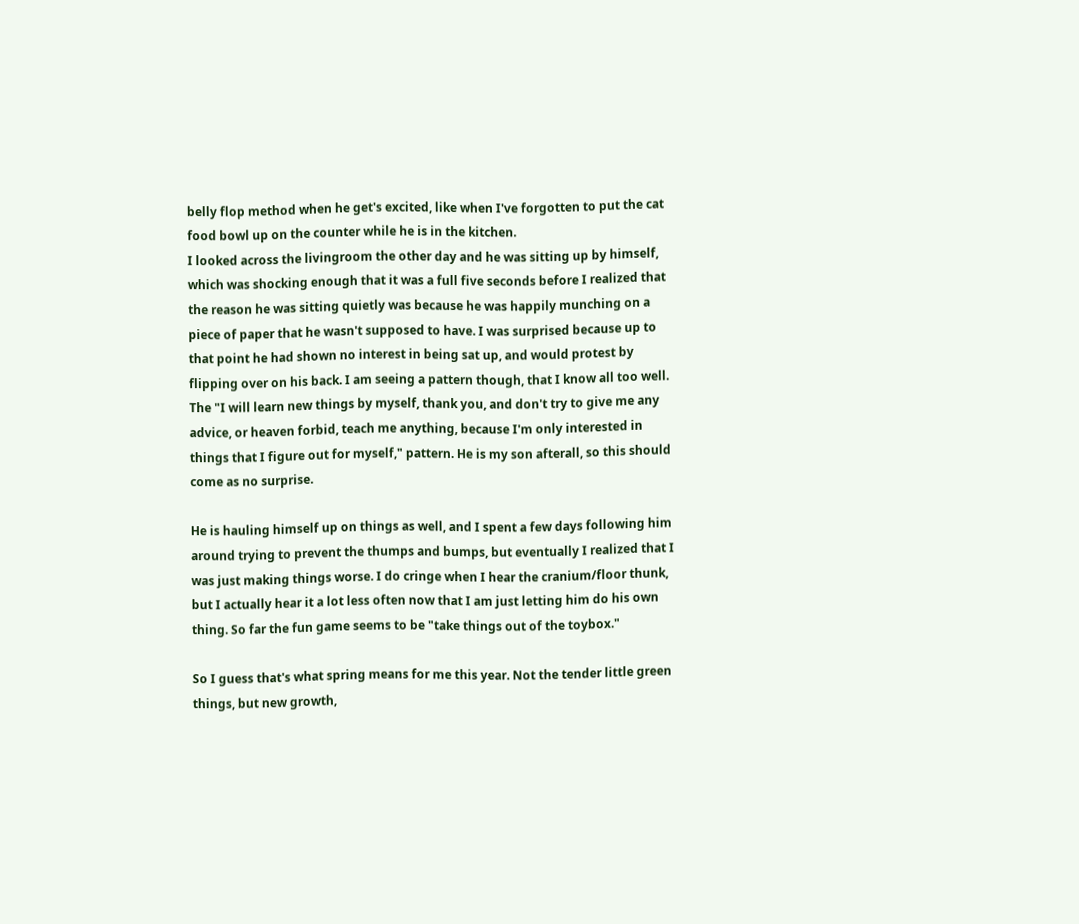belly flop method when he get's excited, like when I've forgotten to put the cat food bowl up on the counter while he is in the kitchen.
I looked across the livingroom the other day and he was sitting up by himself, which was shocking enough that it was a full five seconds before I realized that the reason he was sitting quietly was because he was happily munching on a piece of paper that he wasn't supposed to have. I was surprised because up to that point he had shown no interest in being sat up, and would protest by flipping over on his back. I am seeing a pattern though, that I know all too well. The "I will learn new things by myself, thank you, and don't try to give me any advice, or heaven forbid, teach me anything, because I'm only interested in things that I figure out for myself," pattern. He is my son afterall, so this should come as no surprise.

He is hauling himself up on things as well, and I spent a few days following him around trying to prevent the thumps and bumps, but eventually I realized that I was just making things worse. I do cringe when I hear the cranium/floor thunk, but I actually hear it a lot less often now that I am just letting him do his own thing. So far the fun game seems to be "take things out of the toybox."

So I guess that's what spring means for me this year. Not the tender little green things, but new growth,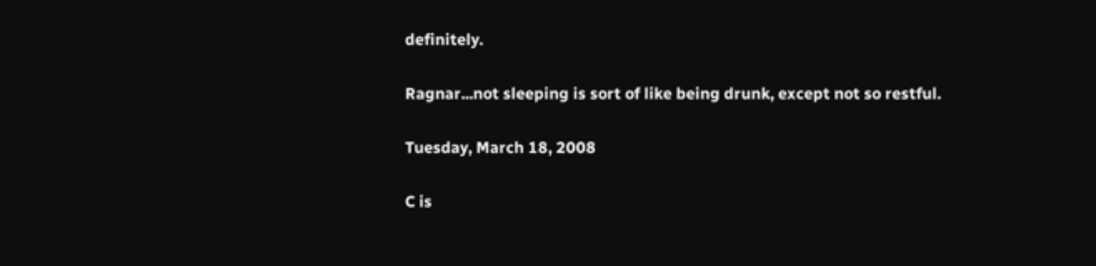definitely.

Ragnar...not sleeping is sort of like being drunk, except not so restful.

Tuesday, March 18, 2008

C is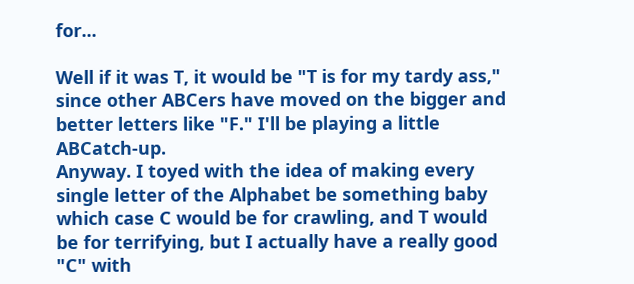for...

Well if it was T, it would be "T is for my tardy ass," since other ABCers have moved on the bigger and better letters like "F." I'll be playing a little ABCatch-up.
Anyway. I toyed with the idea of making every single letter of the Alphabet be something baby which case C would be for crawling, and T would be for terrifying, but I actually have a really good "C" with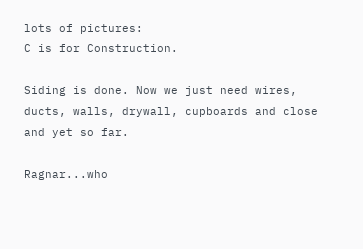lots of pictures:
C is for Construction.

Siding is done. Now we just need wires, ducts, walls, drywall, cupboards and close and yet so far.

Ragnar...who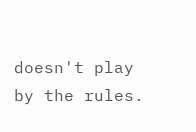doesn't play by the rules.